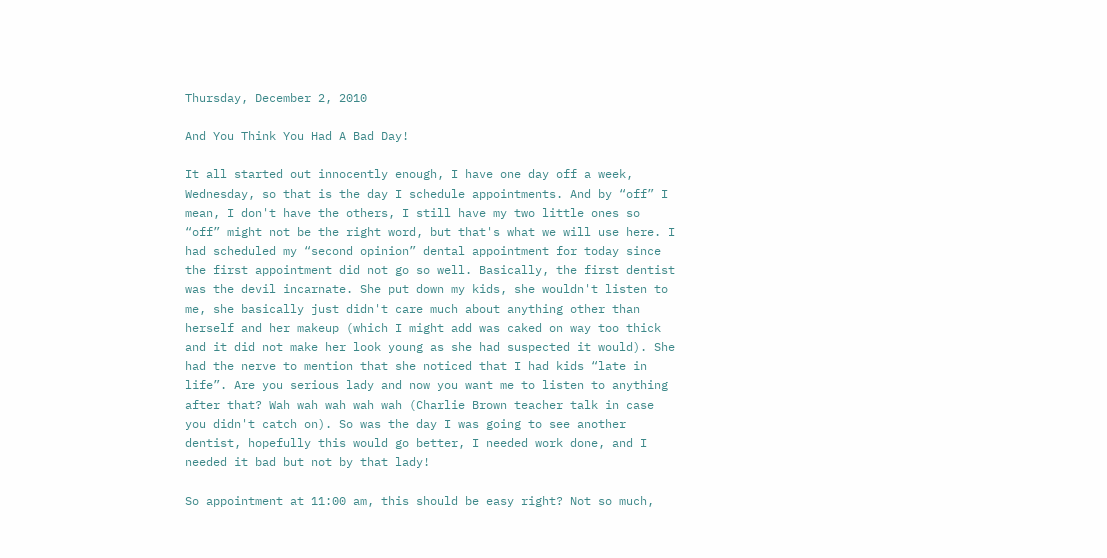Thursday, December 2, 2010

And You Think You Had A Bad Day!

It all started out innocently enough, I have one day off a week, Wednesday, so that is the day I schedule appointments. And by “off” I mean, I don't have the others, I still have my two little ones so “off” might not be the right word, but that's what we will use here. I had scheduled my “second opinion” dental appointment for today since the first appointment did not go so well. Basically, the first dentist was the devil incarnate. She put down my kids, she wouldn't listen to me, she basically just didn't care much about anything other than herself and her makeup (which I might add was caked on way too thick and it did not make her look young as she had suspected it would). She had the nerve to mention that she noticed that I had kids “late in life”. Are you serious lady and now you want me to listen to anything after that? Wah wah wah wah wah (Charlie Brown teacher talk in case you didn't catch on). So was the day I was going to see another dentist, hopefully this would go better, I needed work done, and I needed it bad but not by that lady!

So appointment at 11:00 am, this should be easy right? Not so much,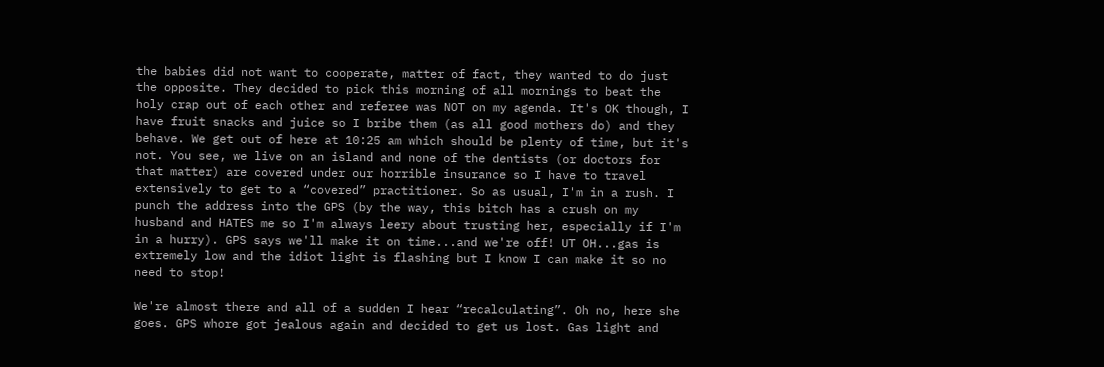the babies did not want to cooperate, matter of fact, they wanted to do just the opposite. They decided to pick this morning of all mornings to beat the holy crap out of each other and referee was NOT on my agenda. It's OK though, I have fruit snacks and juice so I bribe them (as all good mothers do) and they behave. We get out of here at 10:25 am which should be plenty of time, but it's not. You see, we live on an island and none of the dentists (or doctors for that matter) are covered under our horrible insurance so I have to travel extensively to get to a “covered” practitioner. So as usual, I'm in a rush. I punch the address into the GPS (by the way, this bitch has a crush on my husband and HATES me so I'm always leery about trusting her, especially if I'm in a hurry). GPS says we'll make it on time...and we're off! UT OH...gas is extremely low and the idiot light is flashing but I know I can make it so no need to stop!

We're almost there and all of a sudden I hear “recalculating”. Oh no, here she goes. GPS whore got jealous again and decided to get us lost. Gas light and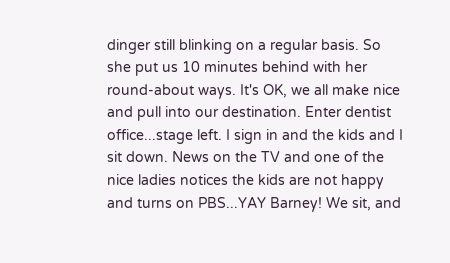dinger still blinking on a regular basis. So she put us 10 minutes behind with her round-about ways. It's OK, we all make nice and pull into our destination. Enter dentist office...stage left. I sign in and the kids and I sit down. News on the TV and one of the nice ladies notices the kids are not happy and turns on PBS...YAY Barney! We sit, and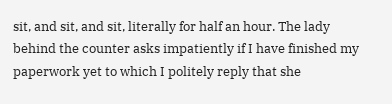sit, and sit, and sit, literally for half an hour. The lady behind the counter asks impatiently if I have finished my paperwork yet to which I politely reply that she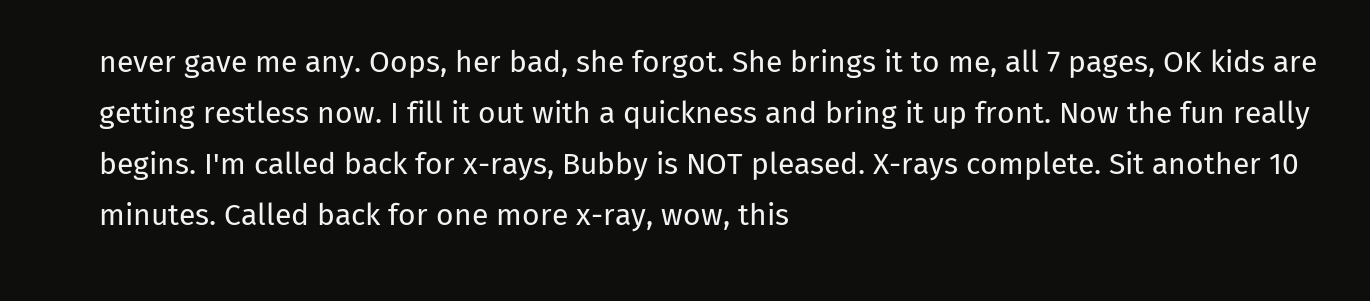never gave me any. Oops, her bad, she forgot. She brings it to me, all 7 pages, OK kids are getting restless now. I fill it out with a quickness and bring it up front. Now the fun really begins. I'm called back for x-rays, Bubby is NOT pleased. X-rays complete. Sit another 10 minutes. Called back for one more x-ray, wow, this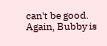can't be good. Again, Bubby is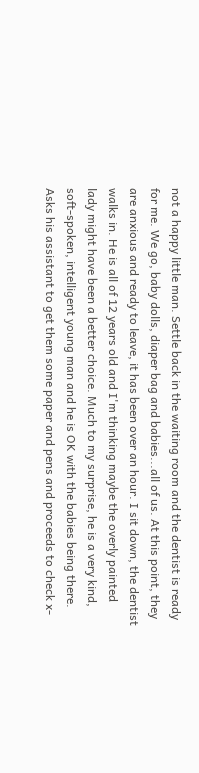not a happy little man. Settle back in the waiting room and the dentist is ready for me. We go, baby dolls, diaper bag and babies...all of us. At this point, they are anxious and ready to leave, it has been over an hour. I sit down, the dentist walks in. He is all of 12 years old and I'm thinking maybe the overly painted lady might have been a better choice. Much to my surprise, he is a very kind, soft-spoken, intelligent young man and he is OK with the babies being there. Asks his assistant to get them some paper and pens and proceeds to check x-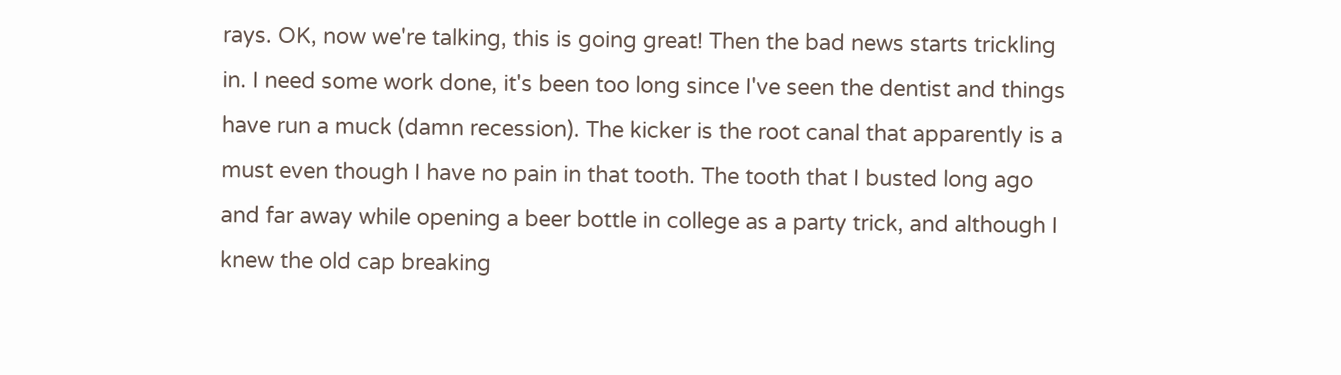rays. OK, now we're talking, this is going great! Then the bad news starts trickling in. I need some work done, it's been too long since I've seen the dentist and things have run a muck (damn recession). The kicker is the root canal that apparently is a must even though I have no pain in that tooth. The tooth that I busted long ago and far away while opening a beer bottle in college as a party trick, and although I knew the old cap breaking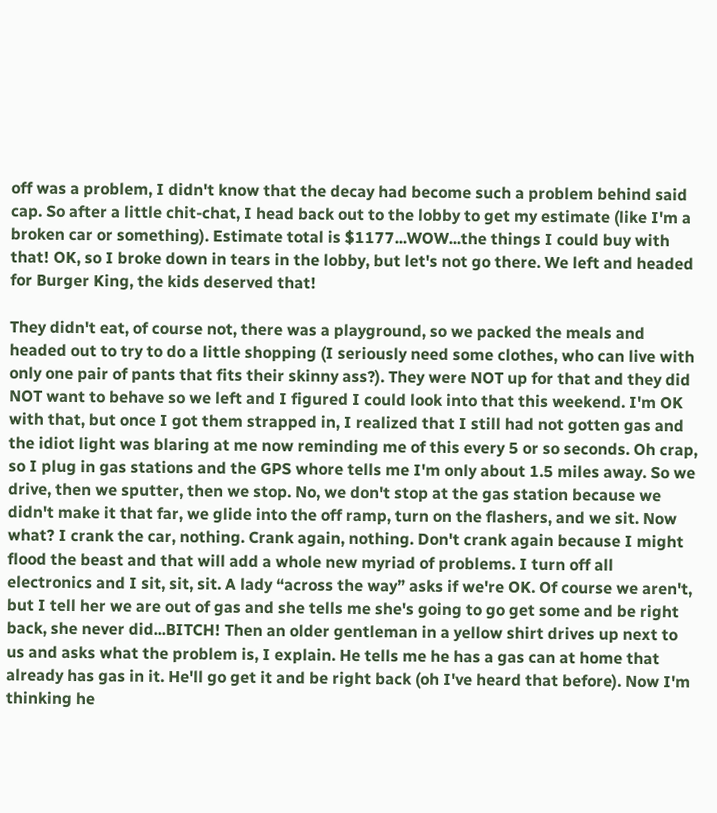off was a problem, I didn't know that the decay had become such a problem behind said cap. So after a little chit-chat, I head back out to the lobby to get my estimate (like I'm a broken car or something). Estimate total is $1177...WOW...the things I could buy with that! OK, so I broke down in tears in the lobby, but let's not go there. We left and headed for Burger King, the kids deserved that!

They didn't eat, of course not, there was a playground, so we packed the meals and headed out to try to do a little shopping (I seriously need some clothes, who can live with only one pair of pants that fits their skinny ass?). They were NOT up for that and they did NOT want to behave so we left and I figured I could look into that this weekend. I'm OK with that, but once I got them strapped in, I realized that I still had not gotten gas and the idiot light was blaring at me now reminding me of this every 5 or so seconds. Oh crap, so I plug in gas stations and the GPS whore tells me I'm only about 1.5 miles away. So we drive, then we sputter, then we stop. No, we don't stop at the gas station because we didn't make it that far, we glide into the off ramp, turn on the flashers, and we sit. Now what? I crank the car, nothing. Crank again, nothing. Don't crank again because I might flood the beast and that will add a whole new myriad of problems. I turn off all electronics and I sit, sit, sit. A lady “across the way” asks if we're OK. Of course we aren't, but I tell her we are out of gas and she tells me she's going to go get some and be right back, she never did...BITCH! Then an older gentleman in a yellow shirt drives up next to us and asks what the problem is, I explain. He tells me he has a gas can at home that already has gas in it. He'll go get it and be right back (oh I've heard that before). Now I'm thinking he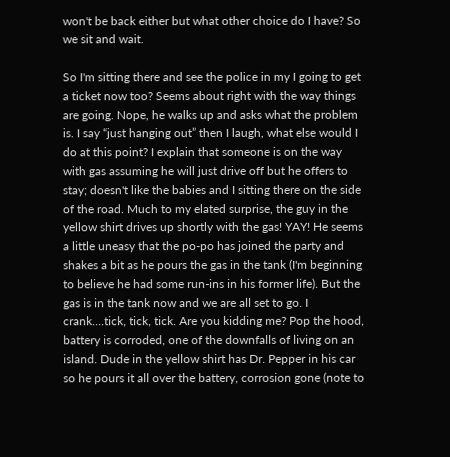won't be back either but what other choice do I have? So we sit and wait.

So I'm sitting there and see the police in my I going to get a ticket now too? Seems about right with the way things are going. Nope, he walks up and asks what the problem is. I say “just hanging out” then I laugh, what else would I do at this point? I explain that someone is on the way with gas assuming he will just drive off but he offers to stay; doesn't like the babies and I sitting there on the side of the road. Much to my elated surprise, the guy in the yellow shirt drives up shortly with the gas! YAY! He seems a little uneasy that the po-po has joined the party and shakes a bit as he pours the gas in the tank (I'm beginning to believe he had some run-ins in his former life). But the gas is in the tank now and we are all set to go. I crank....tick, tick, tick. Are you kidding me? Pop the hood, battery is corroded, one of the downfalls of living on an island. Dude in the yellow shirt has Dr. Pepper in his car so he pours it all over the battery, corrosion gone (note to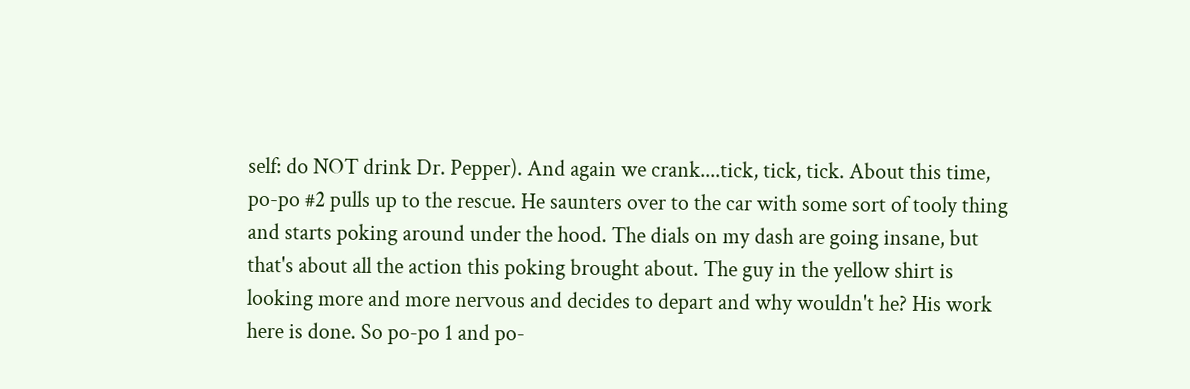self: do NOT drink Dr. Pepper). And again we crank....tick, tick, tick. About this time, po-po #2 pulls up to the rescue. He saunters over to the car with some sort of tooly thing and starts poking around under the hood. The dials on my dash are going insane, but that's about all the action this poking brought about. The guy in the yellow shirt is looking more and more nervous and decides to depart and why wouldn't he? His work here is done. So po-po 1 and po-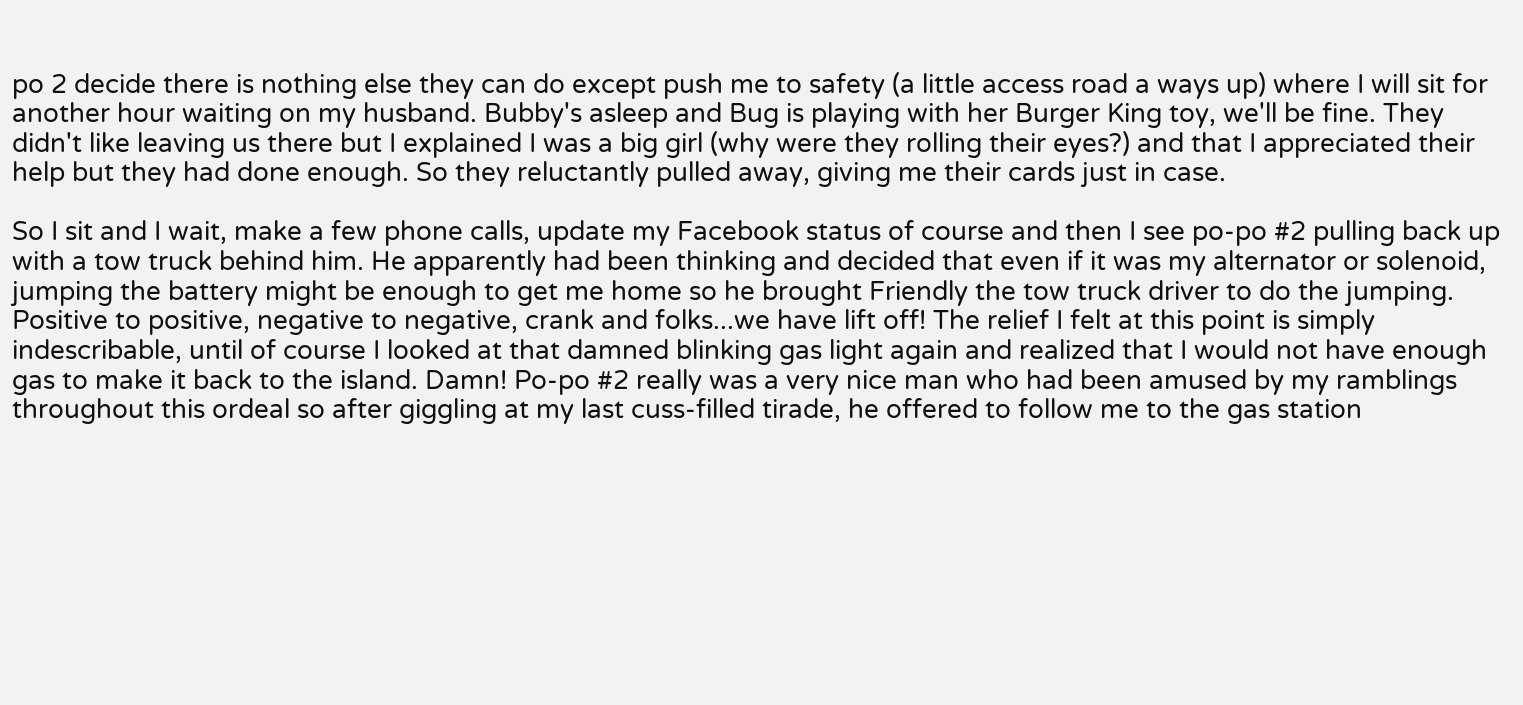po 2 decide there is nothing else they can do except push me to safety (a little access road a ways up) where I will sit for another hour waiting on my husband. Bubby's asleep and Bug is playing with her Burger King toy, we'll be fine. They didn't like leaving us there but I explained I was a big girl (why were they rolling their eyes?) and that I appreciated their help but they had done enough. So they reluctantly pulled away, giving me their cards just in case.

So I sit and I wait, make a few phone calls, update my Facebook status of course and then I see po-po #2 pulling back up with a tow truck behind him. He apparently had been thinking and decided that even if it was my alternator or solenoid, jumping the battery might be enough to get me home so he brought Friendly the tow truck driver to do the jumping. Positive to positive, negative to negative, crank and folks...we have lift off! The relief I felt at this point is simply indescribable, until of course I looked at that damned blinking gas light again and realized that I would not have enough gas to make it back to the island. Damn! Po-po #2 really was a very nice man who had been amused by my ramblings throughout this ordeal so after giggling at my last cuss-filled tirade, he offered to follow me to the gas station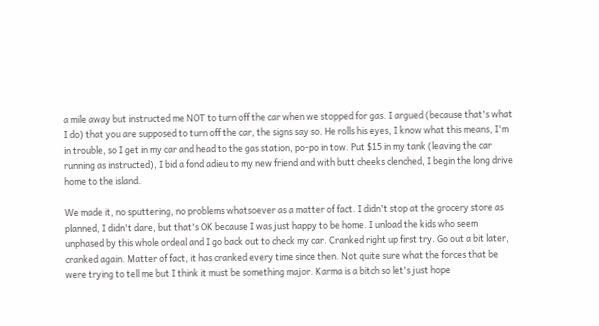a mile away but instructed me NOT to turn off the car when we stopped for gas. I argued (because that's what I do) that you are supposed to turn off the car, the signs say so. He rolls his eyes, I know what this means, I'm in trouble, so I get in my car and head to the gas station, po-po in tow. Put $15 in my tank (leaving the car running as instructed), I bid a fond adieu to my new friend and with butt cheeks clenched, I begin the long drive home to the island.

We made it, no sputtering, no problems whatsoever as a matter of fact. I didn't stop at the grocery store as planned, I didn't dare, but that's OK because I was just happy to be home. I unload the kids who seem unphased by this whole ordeal and I go back out to check my car. Cranked right up first try. Go out a bit later, cranked again. Matter of fact, it has cranked every time since then. Not quite sure what the forces that be were trying to tell me but I think it must be something major. Karma is a bitch so let's just hope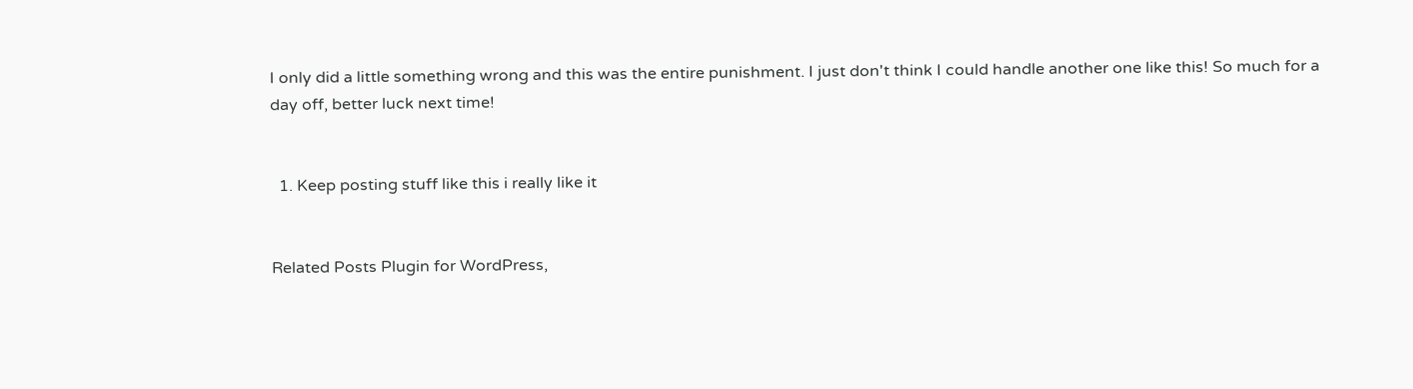I only did a little something wrong and this was the entire punishment. I just don't think I could handle another one like this! So much for a day off, better luck next time!


  1. Keep posting stuff like this i really like it


Related Posts Plugin for WordPress,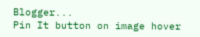Blogger...
Pin It button on image hover